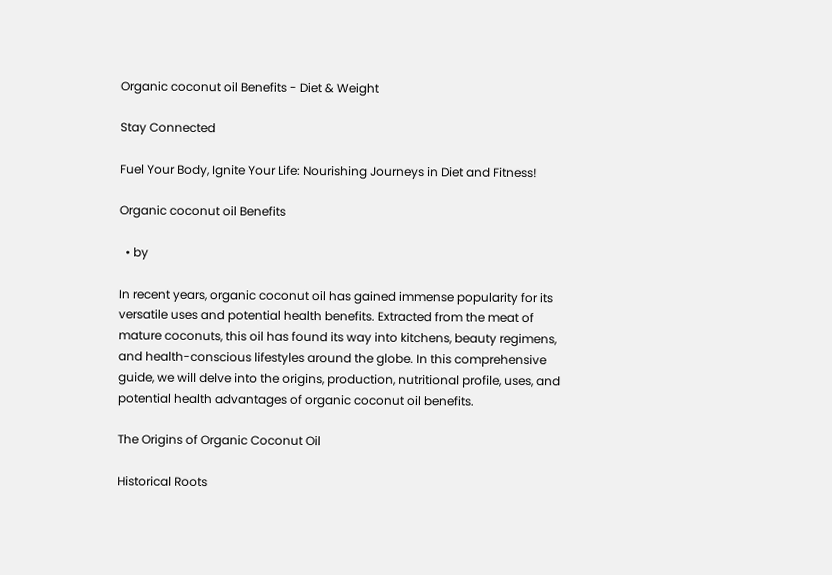Organic coconut oil Benefits - Diet & Weight

Stay Connected

Fuel Your Body, Ignite Your Life: Nourishing Journeys in Diet and Fitness!

Organic coconut oil Benefits

  • by

In recent years, organic coconut oil has gained immense popularity for its versatile uses and potential health benefits. Extracted from the meat of mature coconuts, this oil has found its way into kitchens, beauty regimens, and health-conscious lifestyles around the globe. In this comprehensive guide, we will delve into the origins, production, nutritional profile, uses, and potential health advantages of organic coconut oil benefits.

The Origins of Organic Coconut Oil

Historical Roots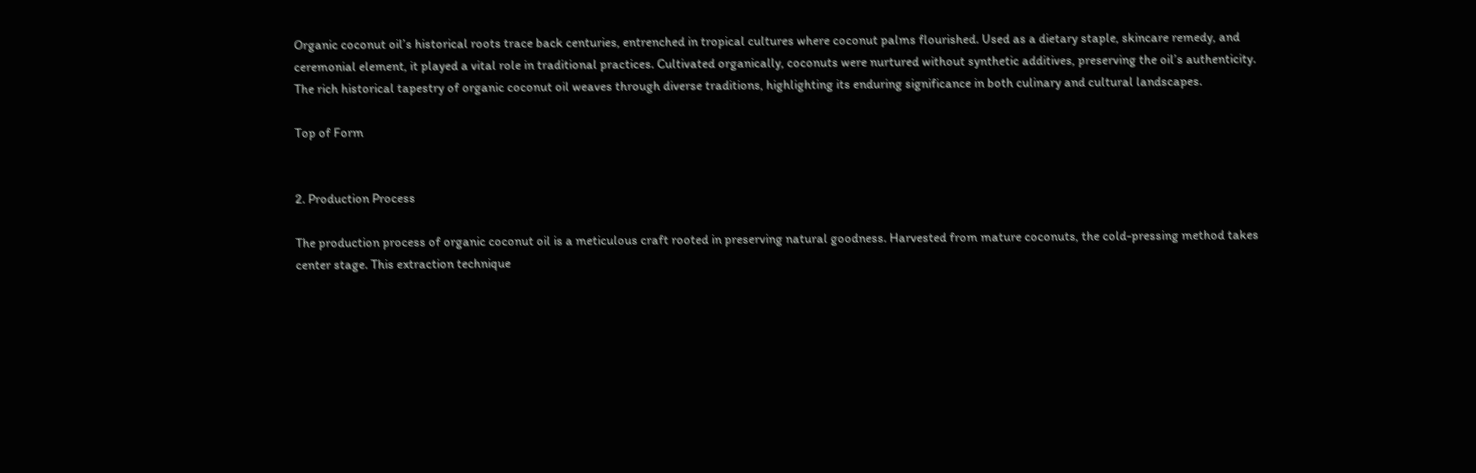Organic coconut oil’s historical roots trace back centuries, entrenched in tropical cultures where coconut palms flourished. Used as a dietary staple, skincare remedy, and ceremonial element, it played a vital role in traditional practices. Cultivated organically, coconuts were nurtured without synthetic additives, preserving the oil’s authenticity. The rich historical tapestry of organic coconut oil weaves through diverse traditions, highlighting its enduring significance in both culinary and cultural landscapes.

Top of Form


2. Production Process

The production process of organic coconut oil is a meticulous craft rooted in preserving natural goodness. Harvested from mature coconuts, the cold-pressing method takes center stage. This extraction technique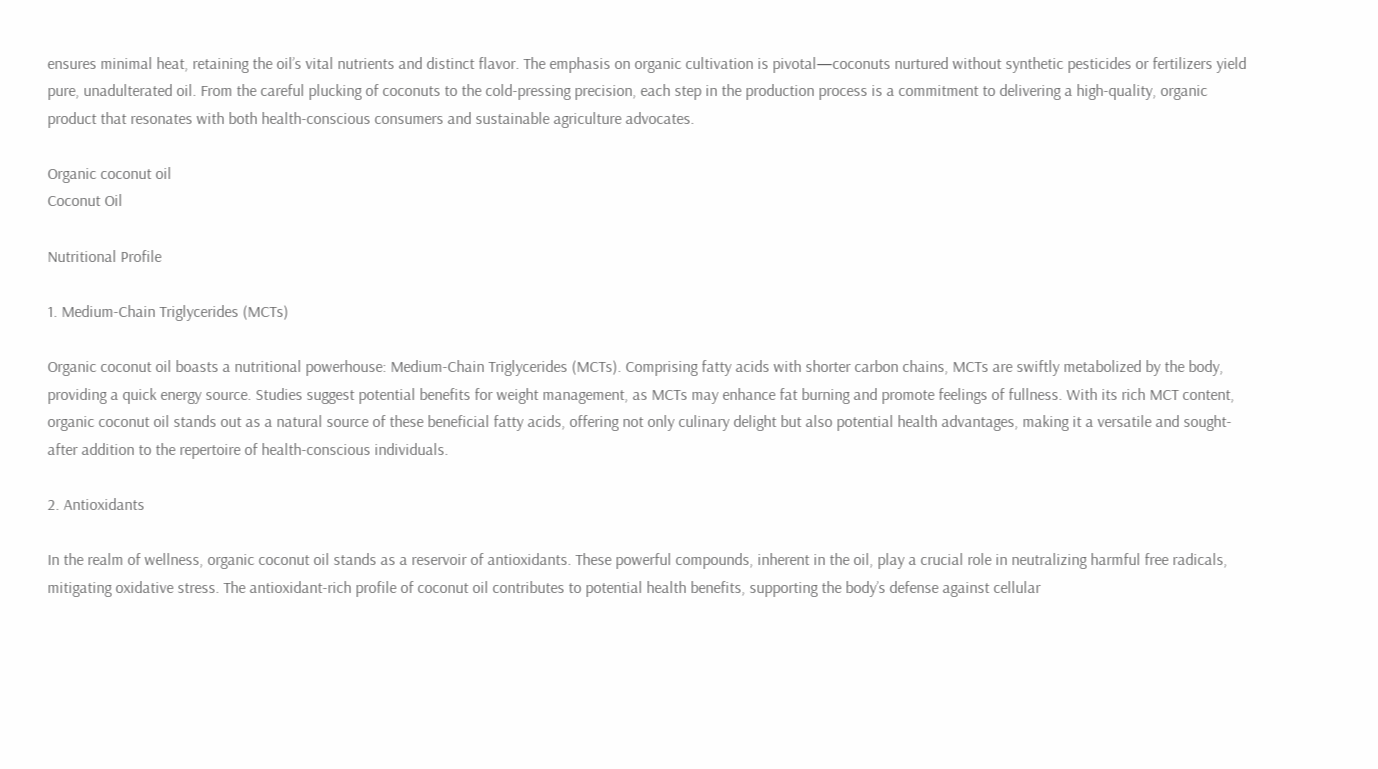ensures minimal heat, retaining the oil’s vital nutrients and distinct flavor. The emphasis on organic cultivation is pivotal—coconuts nurtured without synthetic pesticides or fertilizers yield pure, unadulterated oil. From the careful plucking of coconuts to the cold-pressing precision, each step in the production process is a commitment to delivering a high-quality, organic product that resonates with both health-conscious consumers and sustainable agriculture advocates.

Organic coconut oil
Coconut Oil

Nutritional Profile

1. Medium-Chain Triglycerides (MCTs)

Organic coconut oil boasts a nutritional powerhouse: Medium-Chain Triglycerides (MCTs). Comprising fatty acids with shorter carbon chains, MCTs are swiftly metabolized by the body, providing a quick energy source. Studies suggest potential benefits for weight management, as MCTs may enhance fat burning and promote feelings of fullness. With its rich MCT content, organic coconut oil stands out as a natural source of these beneficial fatty acids, offering not only culinary delight but also potential health advantages, making it a versatile and sought-after addition to the repertoire of health-conscious individuals.

2. Antioxidants

In the realm of wellness, organic coconut oil stands as a reservoir of antioxidants. These powerful compounds, inherent in the oil, play a crucial role in neutralizing harmful free radicals, mitigating oxidative stress. The antioxidant-rich profile of coconut oil contributes to potential health benefits, supporting the body’s defense against cellular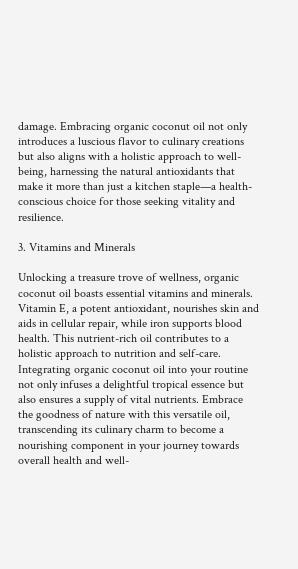damage. Embracing organic coconut oil not only introduces a luscious flavor to culinary creations but also aligns with a holistic approach to well-being, harnessing the natural antioxidants that make it more than just a kitchen staple—a health-conscious choice for those seeking vitality and resilience.

3. Vitamins and Minerals

Unlocking a treasure trove of wellness, organic coconut oil boasts essential vitamins and minerals. Vitamin E, a potent antioxidant, nourishes skin and aids in cellular repair, while iron supports blood health. This nutrient-rich oil contributes to a holistic approach to nutrition and self-care. Integrating organic coconut oil into your routine not only infuses a delightful tropical essence but also ensures a supply of vital nutrients. Embrace the goodness of nature with this versatile oil, transcending its culinary charm to become a nourishing component in your journey towards overall health and well-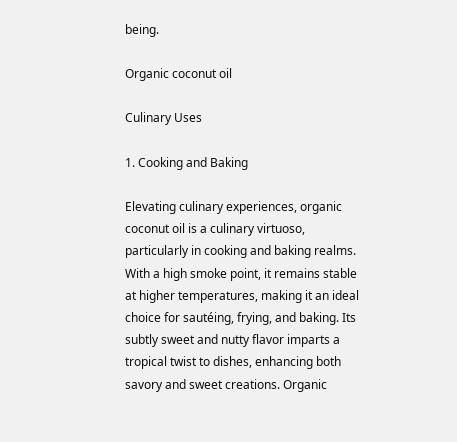being.

Organic coconut oil

Culinary Uses

1. Cooking and Baking

Elevating culinary experiences, organic coconut oil is a culinary virtuoso, particularly in cooking and baking realms. With a high smoke point, it remains stable at higher temperatures, making it an ideal choice for sautéing, frying, and baking. Its subtly sweet and nutty flavor imparts a tropical twist to dishes, enhancing both savory and sweet creations. Organic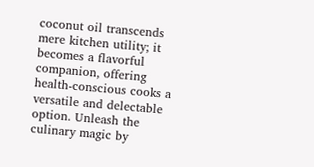coconut oil transcends mere kitchen utility; it becomes a flavorful companion, offering health-conscious cooks a versatile and delectable option. Unleash the culinary magic by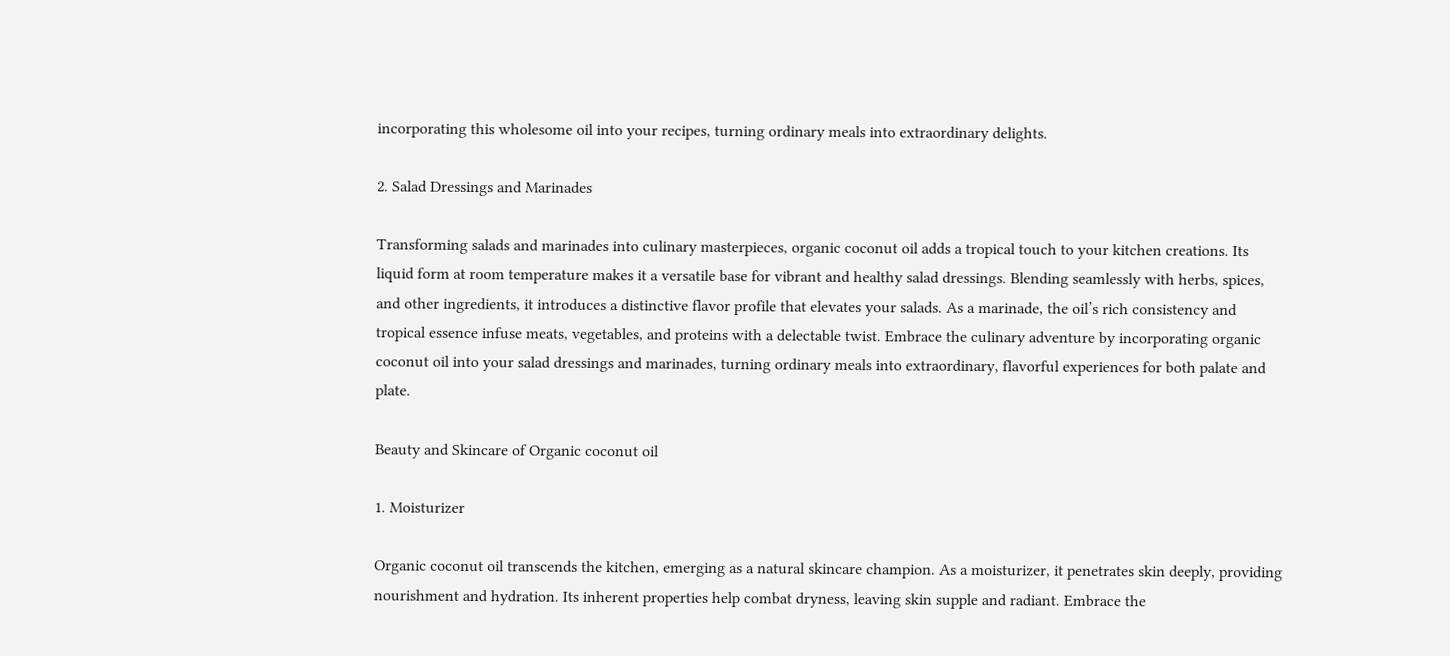incorporating this wholesome oil into your recipes, turning ordinary meals into extraordinary delights.

2. Salad Dressings and Marinades

Transforming salads and marinades into culinary masterpieces, organic coconut oil adds a tropical touch to your kitchen creations. Its liquid form at room temperature makes it a versatile base for vibrant and healthy salad dressings. Blending seamlessly with herbs, spices, and other ingredients, it introduces a distinctive flavor profile that elevates your salads. As a marinade, the oil’s rich consistency and tropical essence infuse meats, vegetables, and proteins with a delectable twist. Embrace the culinary adventure by incorporating organic coconut oil into your salad dressings and marinades, turning ordinary meals into extraordinary, flavorful experiences for both palate and plate.

Beauty and Skincare of Organic coconut oil

1. Moisturizer

Organic coconut oil transcends the kitchen, emerging as a natural skincare champion. As a moisturizer, it penetrates skin deeply, providing nourishment and hydration. Its inherent properties help combat dryness, leaving skin supple and radiant. Embrace the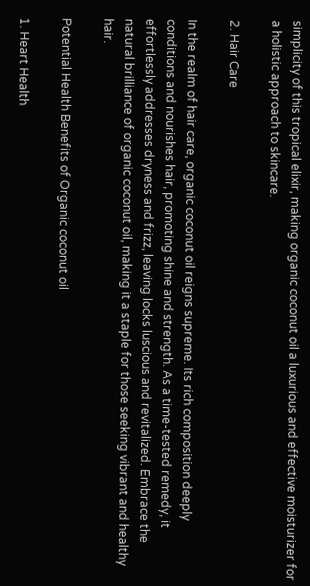simplicity of this tropical elixir, making organic coconut oil a luxurious and effective moisturizer for a holistic approach to skincare.

2. Hair Care

In the realm of hair care, organic coconut oil reigns supreme. Its rich composition deeply conditions and nourishes hair, promoting shine and strength. As a time-tested remedy, it effortlessly addresses dryness and frizz, leaving locks luscious and revitalized. Embrace the natural brilliance of organic coconut oil, making it a staple for those seeking vibrant and healthy hair.

Potential Health Benefits of Organic coconut oil

1. Heart Health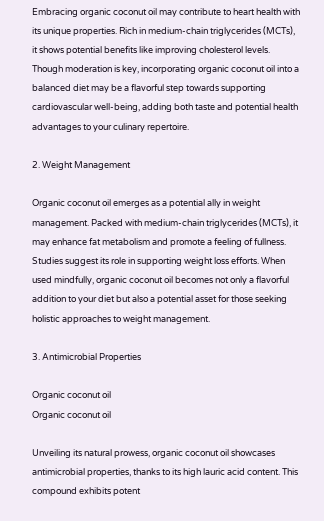Embracing organic coconut oil may contribute to heart health with its unique properties. Rich in medium-chain triglycerides (MCTs), it shows potential benefits like improving cholesterol levels. Though moderation is key, incorporating organic coconut oil into a balanced diet may be a flavorful step towards supporting cardiovascular well-being, adding both taste and potential health advantages to your culinary repertoire.

2. Weight Management

Organic coconut oil emerges as a potential ally in weight management. Packed with medium-chain triglycerides (MCTs), it may enhance fat metabolism and promote a feeling of fullness. Studies suggest its role in supporting weight loss efforts. When used mindfully, organic coconut oil becomes not only a flavorful addition to your diet but also a potential asset for those seeking holistic approaches to weight management.

3. Antimicrobial Properties

Organic coconut oil
Organic coconut oil

Unveiling its natural prowess, organic coconut oil showcases antimicrobial properties, thanks to its high lauric acid content. This compound exhibits potent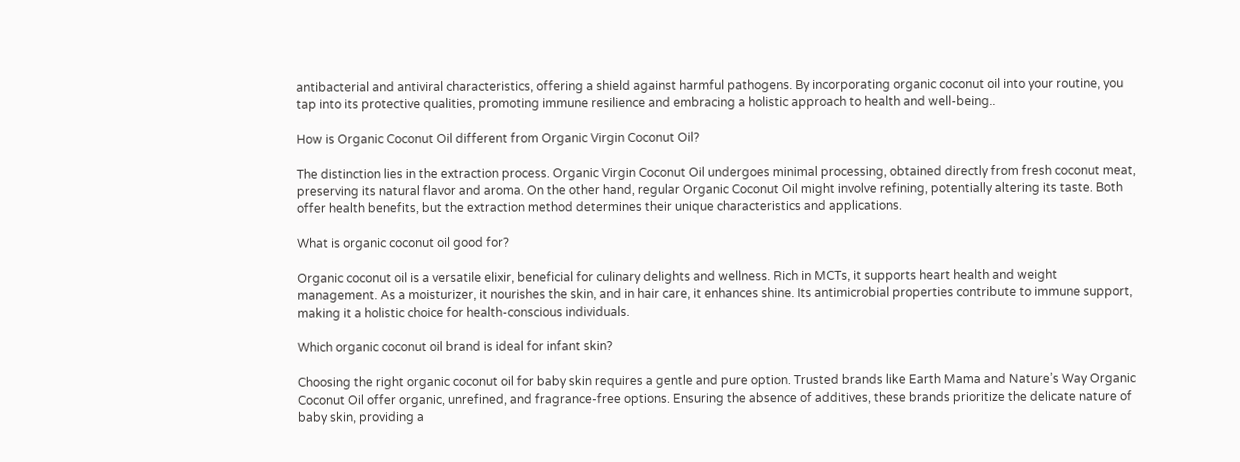antibacterial and antiviral characteristics, offering a shield against harmful pathogens. By incorporating organic coconut oil into your routine, you tap into its protective qualities, promoting immune resilience and embracing a holistic approach to health and well-being..

How is Organic Coconut Oil different from Organic Virgin Coconut Oil?

The distinction lies in the extraction process. Organic Virgin Coconut Oil undergoes minimal processing, obtained directly from fresh coconut meat, preserving its natural flavor and aroma. On the other hand, regular Organic Coconut Oil might involve refining, potentially altering its taste. Both offer health benefits, but the extraction method determines their unique characteristics and applications.

What is organic coconut oil good for?

Organic coconut oil is a versatile elixir, beneficial for culinary delights and wellness. Rich in MCTs, it supports heart health and weight management. As a moisturizer, it nourishes the skin, and in hair care, it enhances shine. Its antimicrobial properties contribute to immune support, making it a holistic choice for health-conscious individuals.

Which organic coconut oil brand is ideal for infant skin?

Choosing the right organic coconut oil for baby skin requires a gentle and pure option. Trusted brands like Earth Mama and Nature’s Way Organic Coconut Oil offer organic, unrefined, and fragrance-free options. Ensuring the absence of additives, these brands prioritize the delicate nature of baby skin, providing a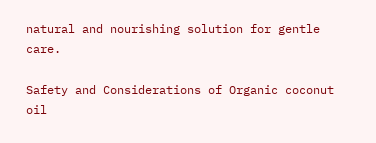natural and nourishing solution for gentle care.

Safety and Considerations of Organic coconut oil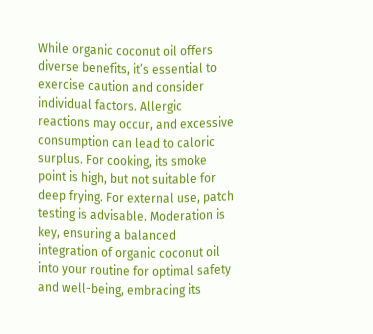While organic coconut oil offers diverse benefits, it’s essential to exercise caution and consider individual factors. Allergic reactions may occur, and excessive consumption can lead to caloric surplus. For cooking, its smoke point is high, but not suitable for deep frying. For external use, patch testing is advisable. Moderation is key, ensuring a balanced integration of organic coconut oil into your routine for optimal safety and well-being, embracing its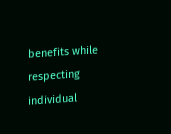benefits while respecting individual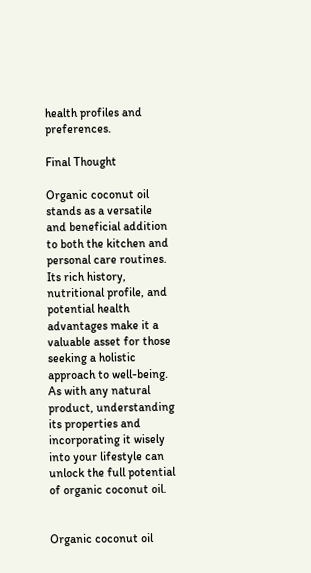health profiles and preferences.

Final Thought

Organic coconut oil stands as a versatile and beneficial addition to both the kitchen and personal care routines. Its rich history, nutritional profile, and potential health advantages make it a valuable asset for those seeking a holistic approach to well-being. As with any natural product, understanding its properties and incorporating it wisely into your lifestyle can unlock the full potential of organic coconut oil.


Organic coconut oil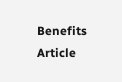Benefits
Article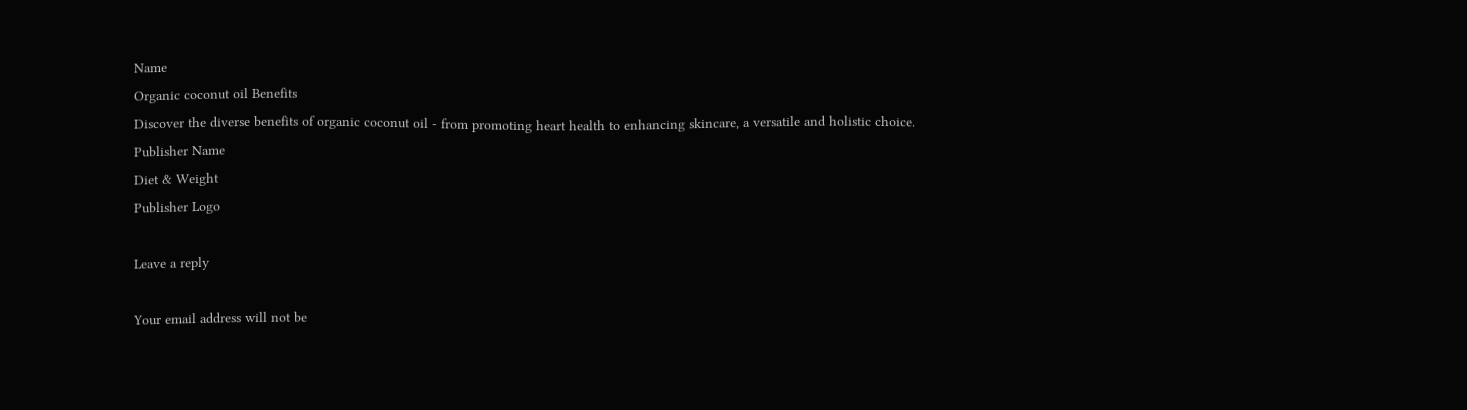Name
Organic coconut oil Benefits
Discover the diverse benefits of organic coconut oil - from promoting heart health to enhancing skincare, a versatile and holistic choice.
Publisher Name
Diet & Weight
Publisher Logo

Leave a reply

Your email address will not be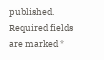published. Required fields are marked *